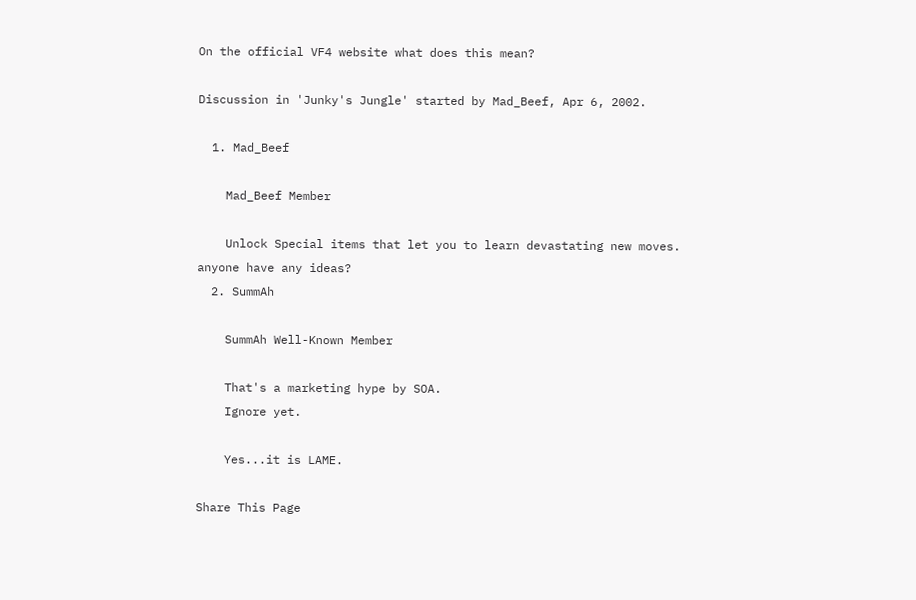On the official VF4 website what does this mean?

Discussion in 'Junky's Jungle' started by Mad_Beef, Apr 6, 2002.

  1. Mad_Beef

    Mad_Beef Member

    Unlock Special items that let you to learn devastating new moves. anyone have any ideas?
  2. SummAh

    SummAh Well-Known Member

    That's a marketing hype by SOA.
    Ignore yet.

    Yes...it is LAME.

Share This Page